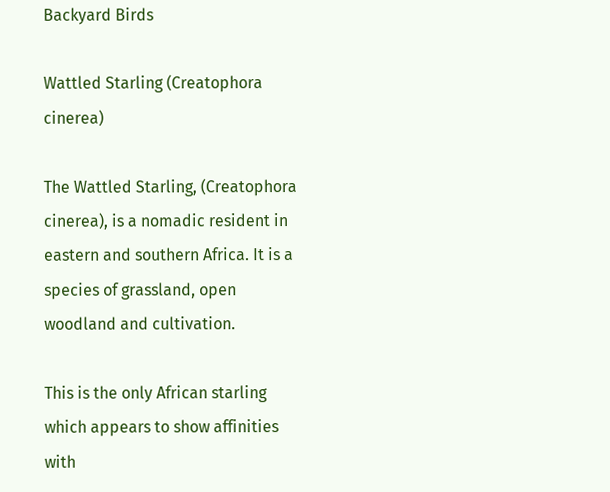Backyard Birds

Wattled Starling (Creatophora cinerea)

The Wattled Starling, (Creatophora cinerea), is a nomadic resident in eastern and southern Africa. It is a species of grassland, open woodland and cultivation.

This is the only African starling which appears to show affinities with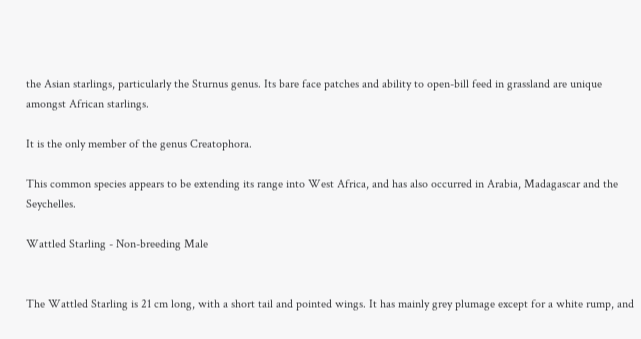the Asian starlings, particularly the Sturnus genus. Its bare face patches and ability to open-bill feed in grassland are unique amongst African starlings.

It is the only member of the genus Creatophora.

This common species appears to be extending its range into West Africa, and has also occurred in Arabia, Madagascar and the Seychelles.

Wattled Starling - Non-breeding Male


The Wattled Starling is 21 cm long, with a short tail and pointed wings. It has mainly grey plumage except for a white rump, and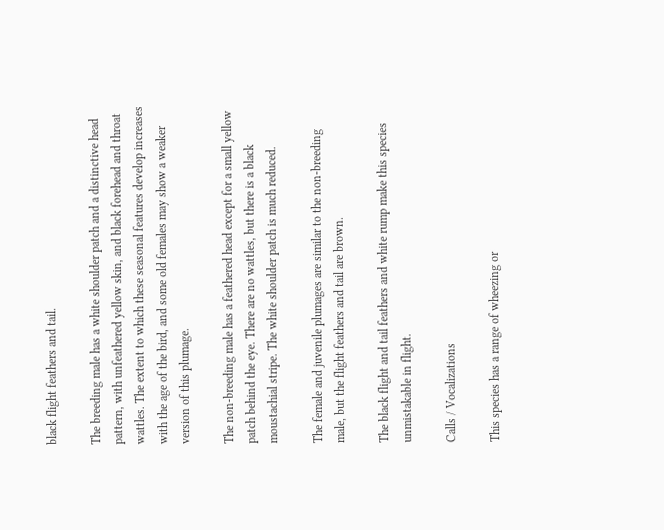black flight feathers and tail.

The breeding male has a white shoulder patch and a distinctive head pattern, with unfeathered yellow skin, and black forehead and throat wattles. The extent to which these seasonal features develop increases with the age of the bird, and some old females may show a weaker version of this plumage.

The non-breeding male has a feathered head except for a small yellow patch behind the eye. There are no wattles, but there is a black moustachial stripe. The white shoulder patch is much reduced.

The female and juvenile plumages are similar to the non-breeding male, but the flight feathers and tail are brown.

The black flight and tail feathers and white rump make this species unmistakable in flight.

Calls / Vocalizations

This species has a range of wheezing or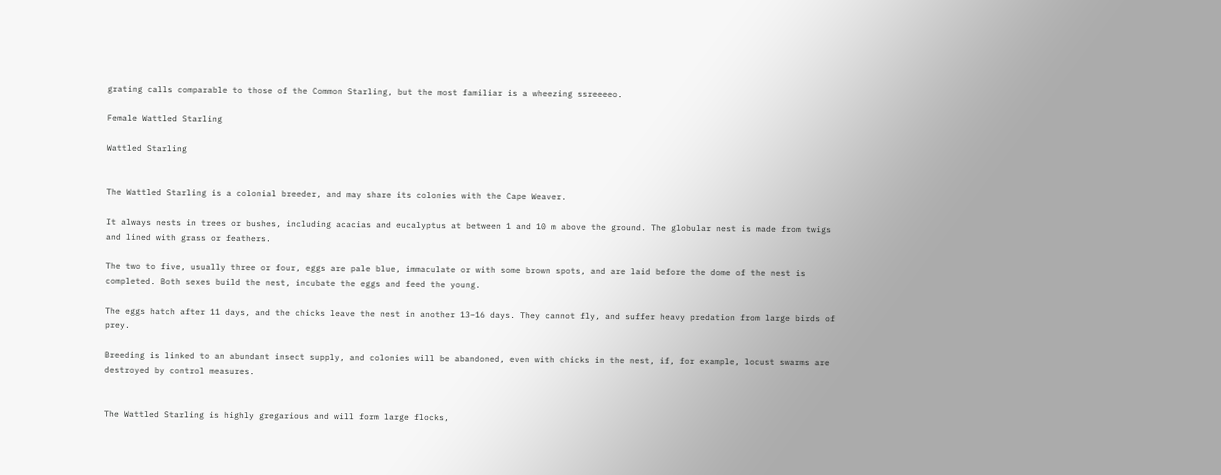grating calls comparable to those of the Common Starling, but the most familiar is a wheezing ssreeeeo.

Female Wattled Starling

Wattled Starling


The Wattled Starling is a colonial breeder, and may share its colonies with the Cape Weaver.

It always nests in trees or bushes, including acacias and eucalyptus at between 1 and 10 m above the ground. The globular nest is made from twigs and lined with grass or feathers.

The two to five, usually three or four, eggs are pale blue, immaculate or with some brown spots, and are laid before the dome of the nest is completed. Both sexes build the nest, incubate the eggs and feed the young.

The eggs hatch after 11 days, and the chicks leave the nest in another 13–16 days. They cannot fly, and suffer heavy predation from large birds of prey.

Breeding is linked to an abundant insect supply, and colonies will be abandoned, even with chicks in the nest, if, for example, locust swarms are destroyed by control measures.


The Wattled Starling is highly gregarious and will form large flocks,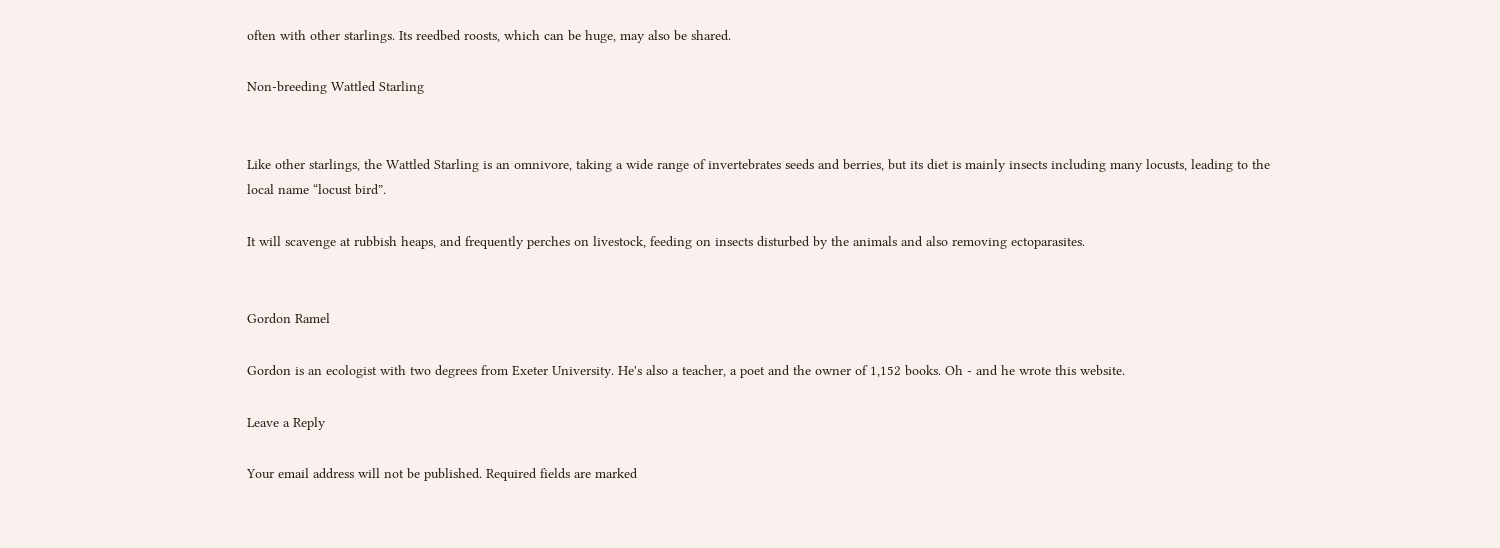often with other starlings. Its reedbed roosts, which can be huge, may also be shared.

Non-breeding Wattled Starling


Like other starlings, the Wattled Starling is an omnivore, taking a wide range of invertebrates seeds and berries, but its diet is mainly insects including many locusts, leading to the local name “locust bird”.

It will scavenge at rubbish heaps, and frequently perches on livestock, feeding on insects disturbed by the animals and also removing ectoparasites.


Gordon Ramel

Gordon is an ecologist with two degrees from Exeter University. He's also a teacher, a poet and the owner of 1,152 books. Oh - and he wrote this website.

Leave a Reply

Your email address will not be published. Required fields are marked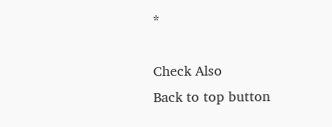*

Check Also
Back to top button